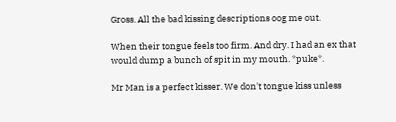Gross. All the bad kissing descriptions oog me out.

When their tongue feels too firm. And dry. I had an ex that would dump a bunch of spit in my mouth. *puke*.

Mr Man is a perfect kisser. We don't tongue kiss unless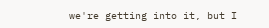we're getting into it, but I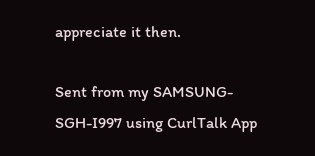appreciate it then.

Sent from my SAMSUNG-SGH-I997 using CurlTalk App